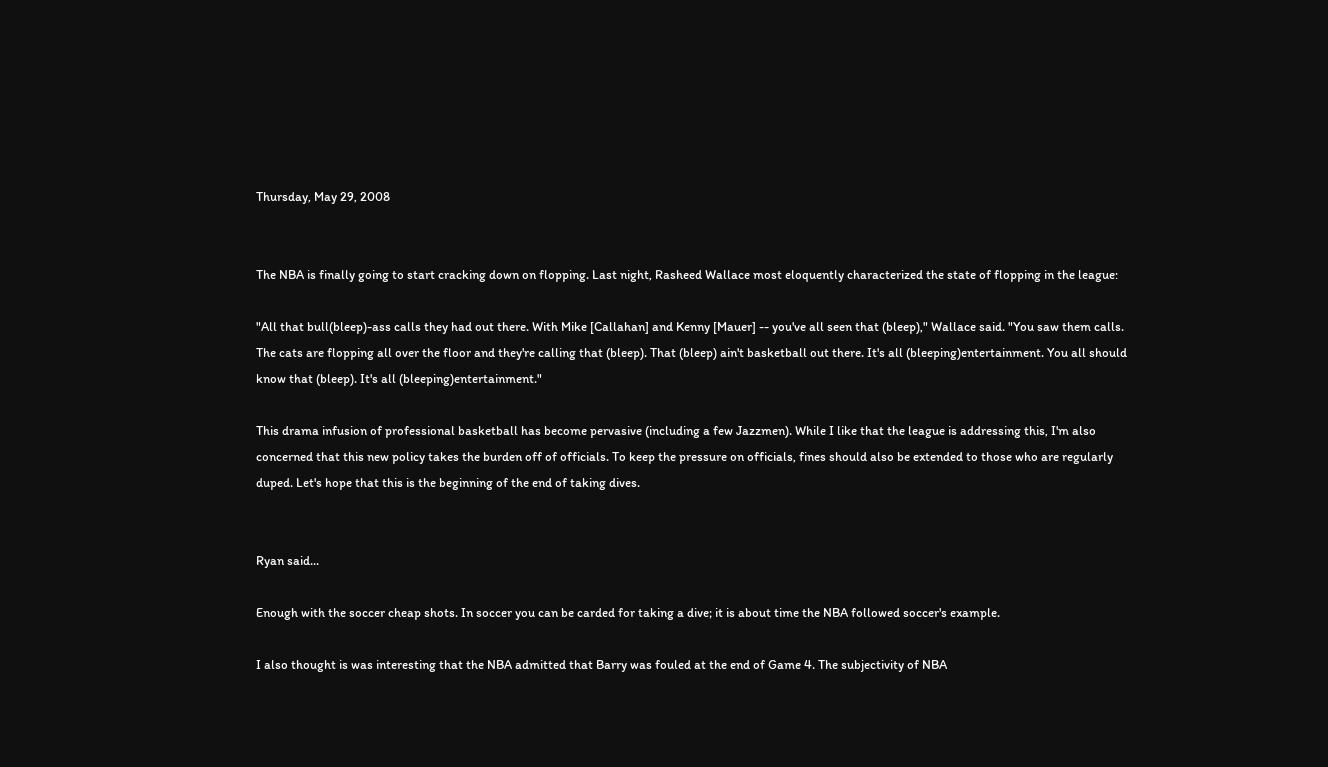Thursday, May 29, 2008


The NBA is finally going to start cracking down on flopping. Last night, Rasheed Wallace most eloquently characterized the state of flopping in the league:

"All that bull(bleep)-ass calls they had out there. With Mike [Callahan] and Kenny [Mauer] -- you've all seen that (bleep)," Wallace said. "You saw them calls. The cats are flopping all over the floor and they're calling that (bleep). That (bleep) ain't basketball out there. It's all (bleeping)entertainment. You all should know that (bleep). It's all (bleeping)entertainment."

This drama infusion of professional basketball has become pervasive (including a few Jazzmen). While I like that the league is addressing this, I'm also concerned that this new policy takes the burden off of officials. To keep the pressure on officials, fines should also be extended to those who are regularly duped. Let's hope that this is the beginning of the end of taking dives.


Ryan said...

Enough with the soccer cheap shots. In soccer you can be carded for taking a dive; it is about time the NBA followed soccer's example.

I also thought is was interesting that the NBA admitted that Barry was fouled at the end of Game 4. The subjectivity of NBA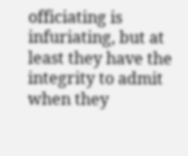officiating is infuriating, but at least they have the integrity to admit when they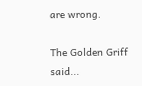are wrong.

The Golden Griff said...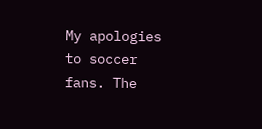My apologies to soccer fans. The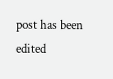post has been edited